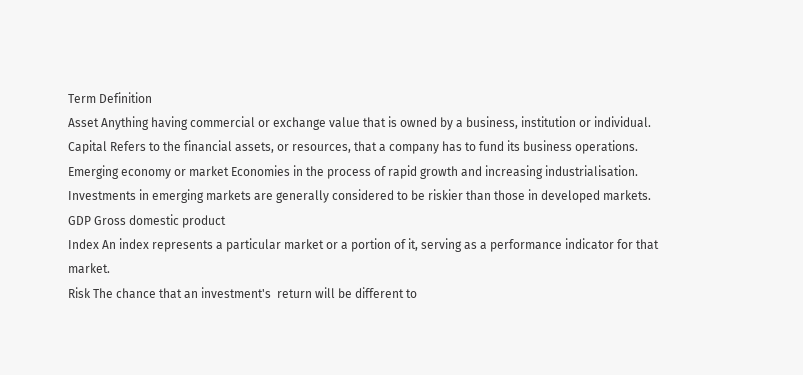Term Definition
Asset Anything having commercial or exchange value that is owned by a business, institution or individual.
Capital Refers to the financial assets, or resources, that a company has to fund its business operations.
Emerging economy or market Economies in the process of rapid growth and increasing industrialisation. Investments in emerging markets are generally considered to be riskier than those in developed markets.
GDP Gross domestic product
Index An index represents a particular market or a portion of it, serving as a performance indicator for that market.
Risk The chance that an investment's  return will be different to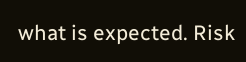what is expected. Risk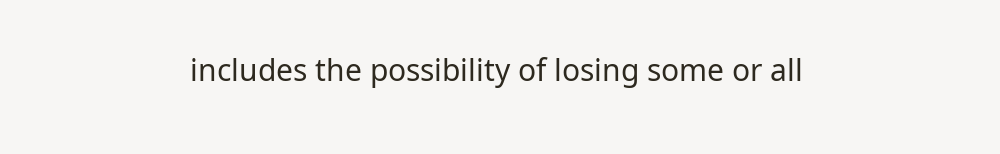includes the possibility of losing some or all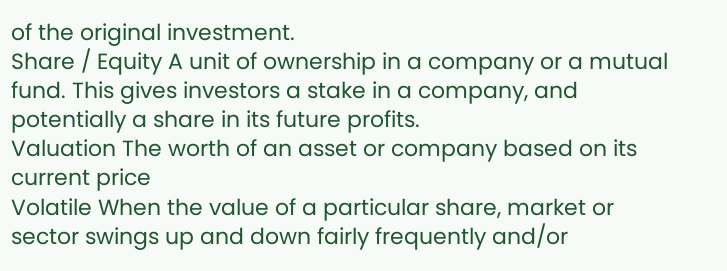of the original investment.
Share / Equity A unit of ownership in a company or a mutual fund. This gives investors a stake in a company, and potentially a share in its future profits.
Valuation The worth of an asset or company based on its current price
Volatile When the value of a particular share, market or sector swings up and down fairly frequently and/or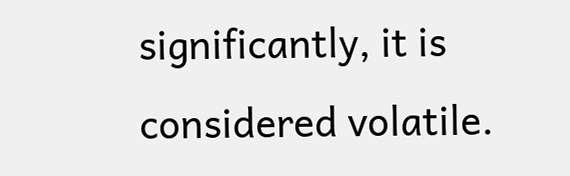significantly, it is considered volatile.